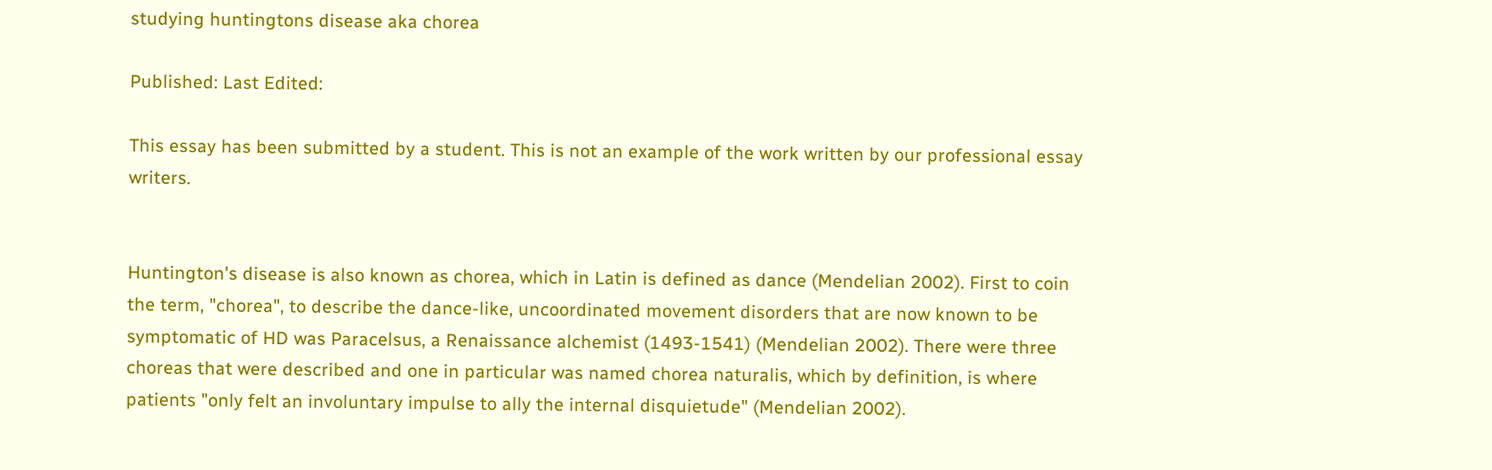studying huntingtons disease aka chorea

Published: Last Edited:

This essay has been submitted by a student. This is not an example of the work written by our professional essay writers.


Huntington's disease is also known as chorea, which in Latin is defined as dance (Mendelian 2002). First to coin the term, "chorea", to describe the dance-like, uncoordinated movement disorders that are now known to be symptomatic of HD was Paracelsus, a Renaissance alchemist (1493-1541) (Mendelian 2002). There were three choreas that were described and one in particular was named chorea naturalis, which by definition, is where patients "only felt an involuntary impulse to ally the internal disquietude" (Mendelian 2002).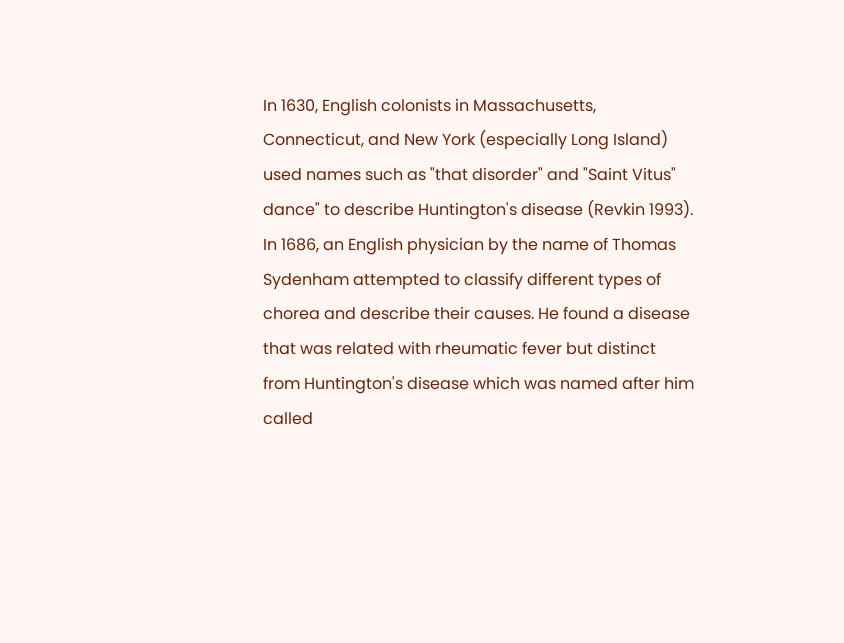In 1630, English colonists in Massachusetts, Connecticut, and New York (especially Long Island) used names such as "that disorder" and "Saint Vitus" dance" to describe Huntington's disease (Revkin 1993). In 1686, an English physician by the name of Thomas Sydenham attempted to classify different types of chorea and describe their causes. He found a disease that was related with rheumatic fever but distinct from Huntington's disease which was named after him called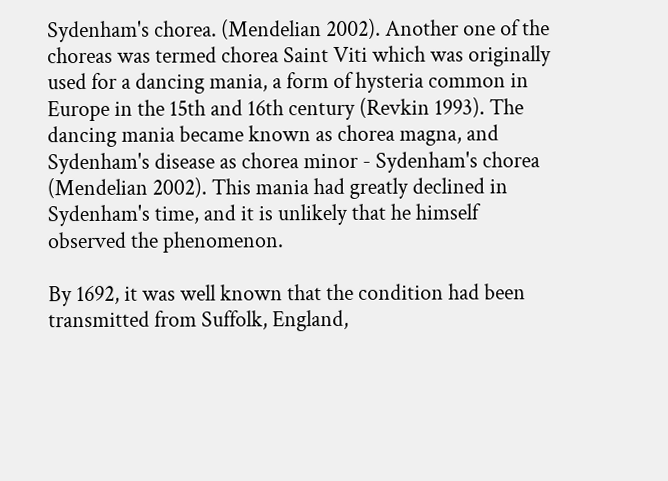Sydenham's chorea. (Mendelian 2002). Another one of the choreas was termed chorea Saint Viti which was originally used for a dancing mania, a form of hysteria common in Europe in the 15th and 16th century (Revkin 1993). The dancing mania became known as chorea magna, and Sydenham's disease as chorea minor - Sydenham's chorea (Mendelian 2002). This mania had greatly declined in Sydenham's time, and it is unlikely that he himself observed the phenomenon.

By 1692, it was well known that the condition had been transmitted from Suffolk, England,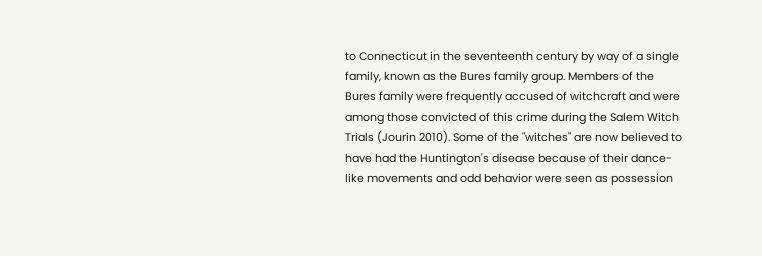to Connecticut in the seventeenth century by way of a single family, known as the Bures family group. Members of the Bures family were frequently accused of witchcraft and were among those convicted of this crime during the Salem Witch Trials (Jourin 2010). Some of the "witches" are now believed to have had the Huntington's disease because of their dance-like movements and odd behavior were seen as possession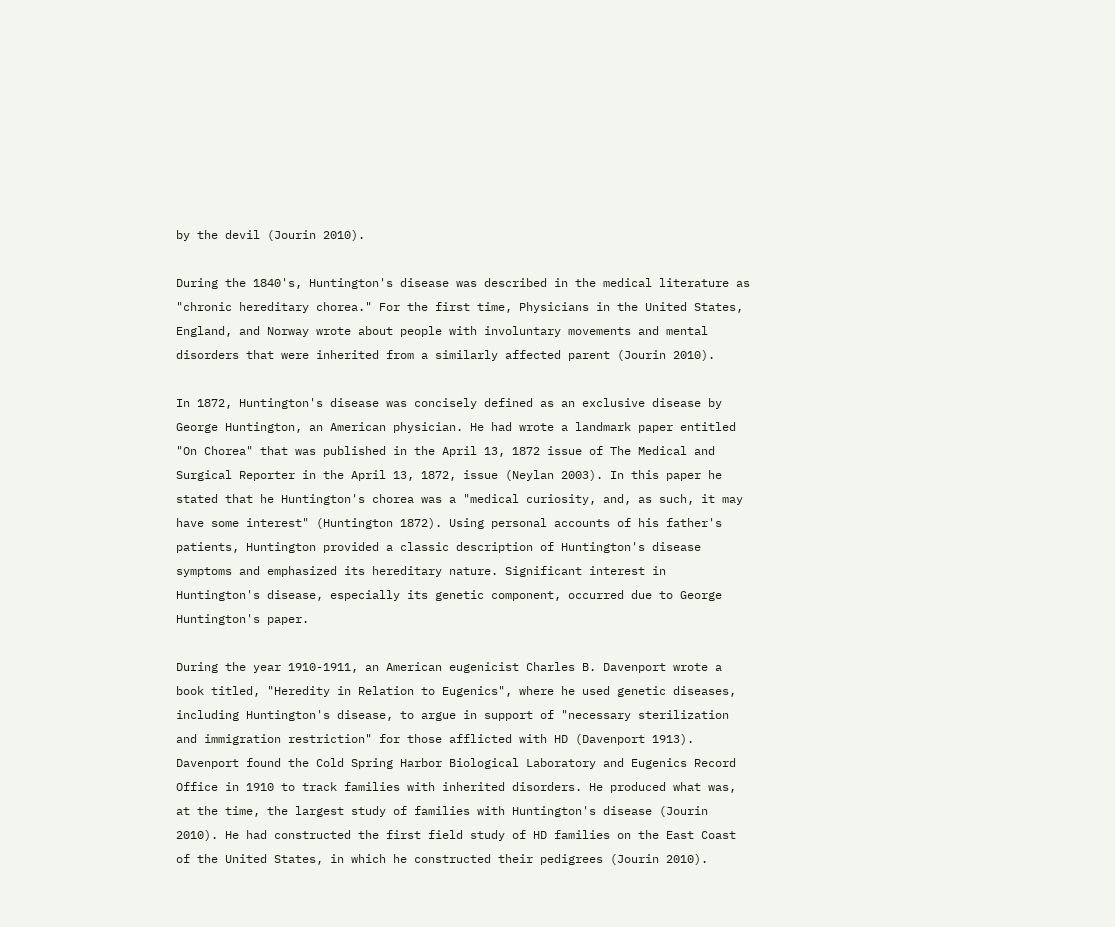by the devil (Jourin 2010).

During the 1840's, Huntington's disease was described in the medical literature as "chronic hereditary chorea." For the first time, Physicians in the United States, England, and Norway wrote about people with involuntary movements and mental disorders that were inherited from a similarly affected parent (Jourin 2010).

In 1872, Huntington's disease was concisely defined as an exclusive disease by George Huntington, an American physician. He had wrote a landmark paper entitled "On Chorea" that was published in the April 13, 1872 issue of The Medical and Surgical Reporter in the April 13, 1872, issue (Neylan 2003). In this paper he stated that he Huntington's chorea was a "medical curiosity, and, as such, it may have some interest" (Huntington 1872). Using personal accounts of his father's patients, Huntington provided a classic description of Huntington's disease symptoms and emphasized its hereditary nature. Significant interest in Huntington's disease, especially its genetic component, occurred due to George Huntington's paper.

During the year 1910-1911, an American eugenicist Charles B. Davenport wrote a book titled, "Heredity in Relation to Eugenics", where he used genetic diseases, including Huntington's disease, to argue in support of "necessary sterilization and immigration restriction" for those afflicted with HD (Davenport 1913). Davenport found the Cold Spring Harbor Biological Laboratory and Eugenics Record Office in 1910 to track families with inherited disorders. He produced what was, at the time, the largest study of families with Huntington's disease (Jourin 2010). He had constructed the first field study of HD families on the East Coast of the United States, in which he constructed their pedigrees (Jourin 2010).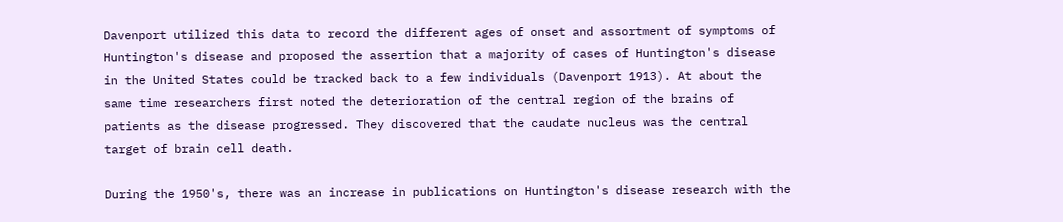Davenport utilized this data to record the different ages of onset and assortment of symptoms of Huntington's disease and proposed the assertion that a majority of cases of Huntington's disease in the United States could be tracked back to a few individuals (Davenport 1913). At about the same time researchers first noted the deterioration of the central region of the brains of patients as the disease progressed. They discovered that the caudate nucleus was the central target of brain cell death.

During the 1950's, there was an increase in publications on Huntington's disease research with the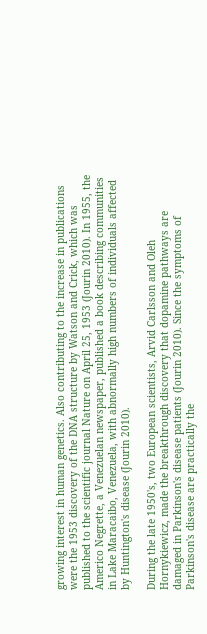growing interest in human genetics. Also contributing to the increase in publications were the 1953 discovery of the DNA structure by Watson and Crick, which was published to the scientific journal Nature on April 25, 1953 (Jourin 2010). In 1955, the Americo Negrette, a Venezuelan newspaper, published a book describing communities in Lake Maracaibo, Venezuela, with abnormally high numbers of individuals affected by Huntington's disease (Jourin 2010).

During the late 1950's, two European scientists, Arvid Carlsson and Oleh Hornykiewicz, made the breakthrough discovery that dopamine pathways are damaged in Parkinson's disease patients (Jourin 2010). Since the symptoms of Parkinson's disease are practically the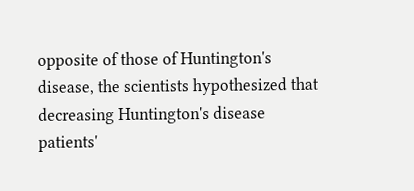opposite of those of Huntington's disease, the scientists hypothesized that decreasing Huntington's disease patients'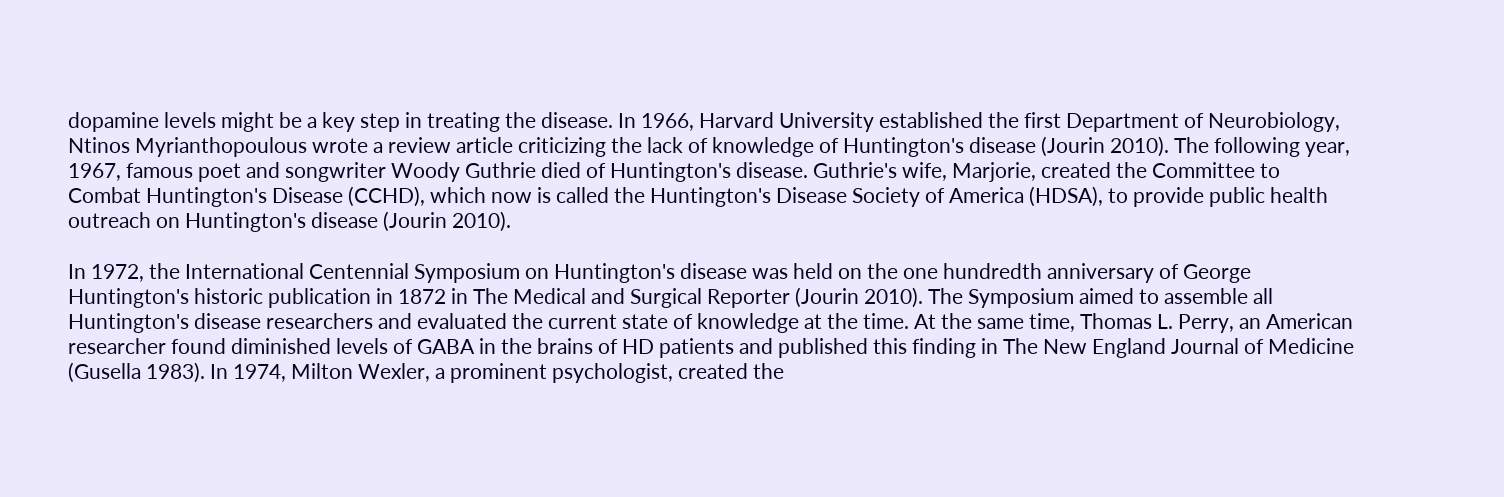dopamine levels might be a key step in treating the disease. In 1966, Harvard University established the first Department of Neurobiology, Ntinos Myrianthopoulous wrote a review article criticizing the lack of knowledge of Huntington's disease (Jourin 2010). The following year, 1967, famous poet and songwriter Woody Guthrie died of Huntington's disease. Guthrie's wife, Marjorie, created the Committee to Combat Huntington's Disease (CCHD), which now is called the Huntington's Disease Society of America (HDSA), to provide public health outreach on Huntington's disease (Jourin 2010).

In 1972, the International Centennial Symposium on Huntington's disease was held on the one hundredth anniversary of George Huntington's historic publication in 1872 in The Medical and Surgical Reporter (Jourin 2010). The Symposium aimed to assemble all Huntington's disease researchers and evaluated the current state of knowledge at the time. At the same time, Thomas L. Perry, an American researcher found diminished levels of GABA in the brains of HD patients and published this finding in The New England Journal of Medicine (Gusella 1983). In 1974, Milton Wexler, a prominent psychologist, created the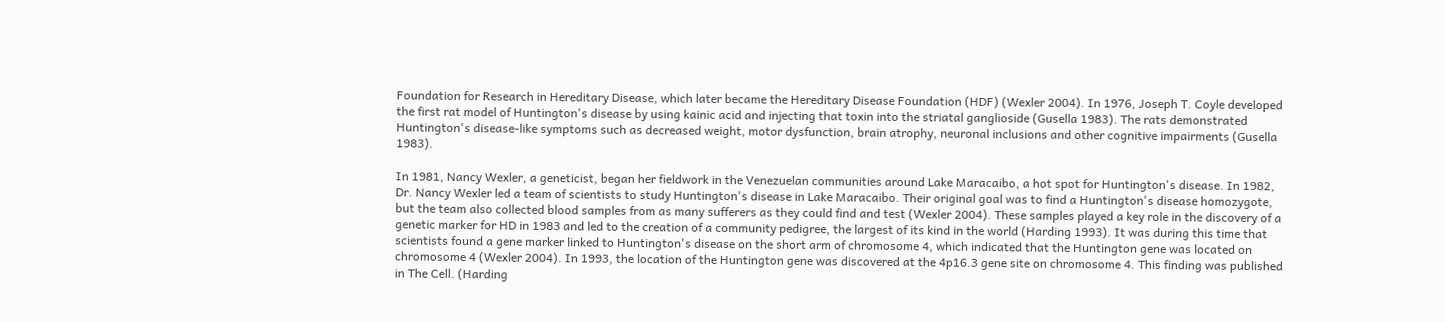Foundation for Research in Hereditary Disease, which later became the Hereditary Disease Foundation (HDF) (Wexler 2004). In 1976, Joseph T. Coyle developed the first rat model of Huntington's disease by using kainic acid and injecting that toxin into the striatal ganglioside (Gusella 1983). The rats demonstrated Huntington's disease-like symptoms such as decreased weight, motor dysfunction, brain atrophy, neuronal inclusions and other cognitive impairments (Gusella 1983).

In 1981, Nancy Wexler, a geneticist, began her fieldwork in the Venezuelan communities around Lake Maracaibo, a hot spot for Huntington's disease. In 1982, Dr. Nancy Wexler led a team of scientists to study Huntington's disease in Lake Maracaibo. Their original goal was to find a Huntington's disease homozygote, but the team also collected blood samples from as many sufferers as they could find and test (Wexler 2004). These samples played a key role in the discovery of a genetic marker for HD in 1983 and led to the creation of a community pedigree, the largest of its kind in the world (Harding 1993). It was during this time that scientists found a gene marker linked to Huntington's disease on the short arm of chromosome 4, which indicated that the Huntington gene was located on chromosome 4 (Wexler 2004). In 1993, the location of the Huntington gene was discovered at the 4p16.3 gene site on chromosome 4. This finding was published in The Cell. (Harding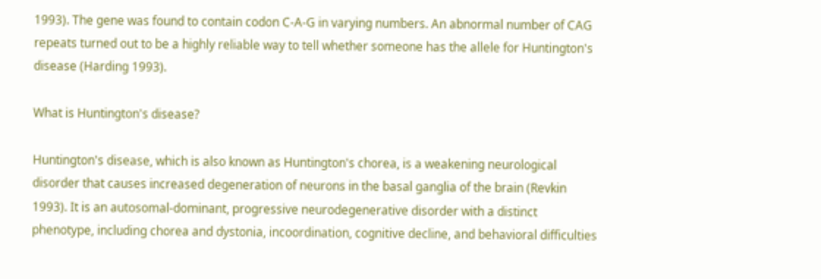1993). The gene was found to contain codon C-A-G in varying numbers. An abnormal number of CAG repeats turned out to be a highly reliable way to tell whether someone has the allele for Huntington's disease (Harding 1993).

What is Huntington's disease?

Huntington's disease, which is also known as Huntington's chorea, is a weakening neurological disorder that causes increased degeneration of neurons in the basal ganglia of the brain (Revkin 1993). It is an autosomal-dominant, progressive neurodegenerative disorder with a distinct phenotype, including chorea and dystonia, incoordination, cognitive decline, and behavioral difficulties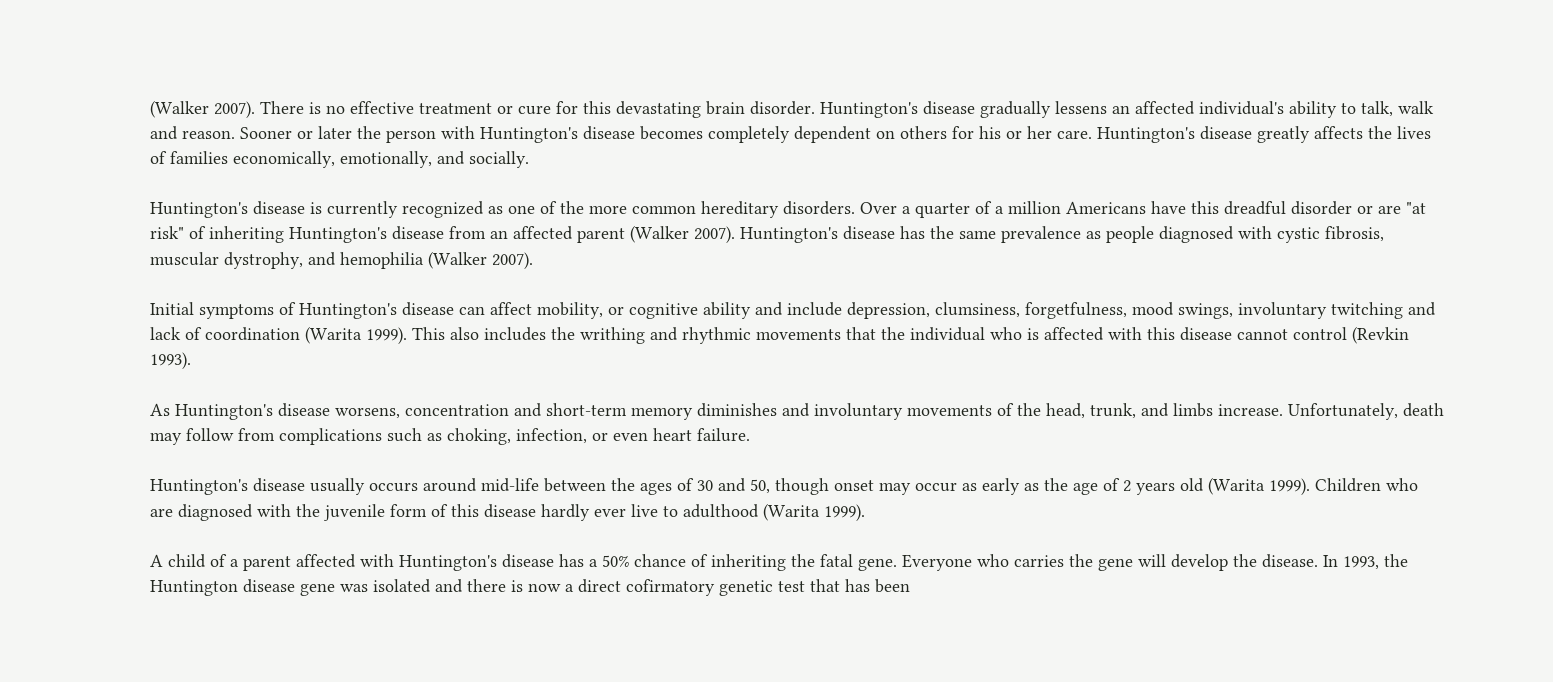(Walker 2007). There is no effective treatment or cure for this devastating brain disorder. Huntington's disease gradually lessens an affected individual's ability to talk, walk and reason. Sooner or later the person with Huntington's disease becomes completely dependent on others for his or her care. Huntington's disease greatly affects the lives of families economically, emotionally, and socially.

Huntington's disease is currently recognized as one of the more common hereditary disorders. Over a quarter of a million Americans have this dreadful disorder or are "at risk" of inheriting Huntington's disease from an affected parent (Walker 2007). Huntington's disease has the same prevalence as people diagnosed with cystic fibrosis, muscular dystrophy, and hemophilia (Walker 2007).

Initial symptoms of Huntington's disease can affect mobility, or cognitive ability and include depression, clumsiness, forgetfulness, mood swings, involuntary twitching and lack of coordination (Warita 1999). This also includes the writhing and rhythmic movements that the individual who is affected with this disease cannot control (Revkin 1993).

As Huntington's disease worsens, concentration and short-term memory diminishes and involuntary movements of the head, trunk, and limbs increase. Unfortunately, death may follow from complications such as choking, infection, or even heart failure.

Huntington's disease usually occurs around mid-life between the ages of 30 and 50, though onset may occur as early as the age of 2 years old (Warita 1999). Children who are diagnosed with the juvenile form of this disease hardly ever live to adulthood (Warita 1999).

A child of a parent affected with Huntington's disease has a 50% chance of inheriting the fatal gene. Everyone who carries the gene will develop the disease. In 1993, the Huntington disease gene was isolated and there is now a direct cofirmatory genetic test that has been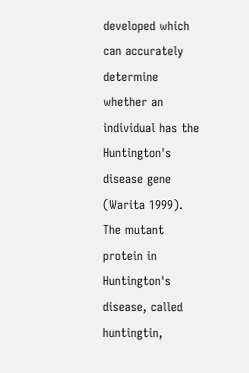developed which can accurately determine whether an individual has the Huntington's disease gene (Warita 1999). The mutant protein in Huntington's disease, called huntingtin,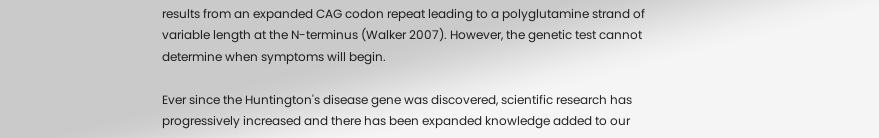results from an expanded CAG codon repeat leading to a polyglutamine strand of variable length at the N-terminus (Walker 2007). However, the genetic test cannot determine when symptoms will begin.

Ever since the Huntington's disease gene was discovered, scientific research has progressively increased and there has been expanded knowledge added to our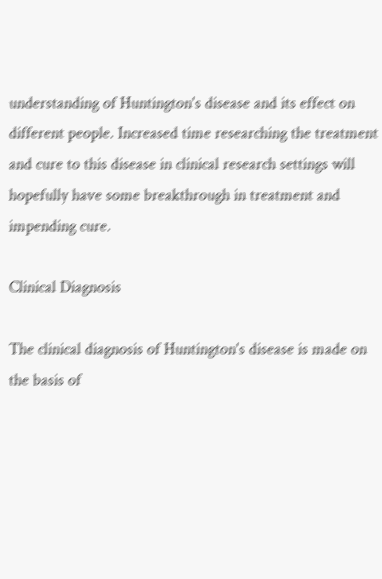understanding of Huntington's disease and its effect on different people. Increased time researching the treatment and cure to this disease in clinical research settings will hopefully have some breakthrough in treatment and impending cure.

Clinical Diagnosis

The clinical diagnosis of Huntington's disease is made on the basis of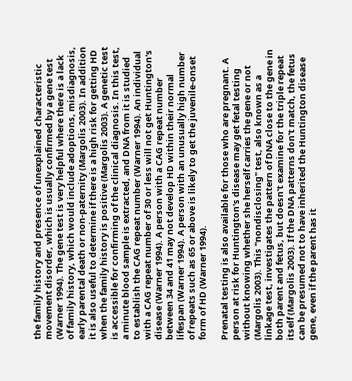the family history and presence of unexplained characteristic movement disorder, which is usually confirmed by a gene test (Warner 1994). The gene test is very helpful where there is a lack of family history, which would include adoptions, misdiagnosis, early parental death or non-paternity (Margolis 2003). In addition it is also useful to determine if there is a high risk for getting HD when the family history is positive (Margolis 2003). A genetic test is accessible for confirming of the clinical diagnosis. In this test, a minute blood sample is extracted, and DNA from it is studied to establish the CAG repeat number (Warner 1994). An individual with a CAG repeat number of 30 or less will not get Huntington's disease (Warner 1994). A person with a CAG repeat number between 34 and 41 may not develop HD within their normal lifespan (Warner 1994). A person with an unusually high number of repeats such as 65 or above is likely to get the juvenile-onset form of HD (Warner 1994).

Prenatal testing is also available for those who are pregnant. A person at risk for Huntington's disease may get fetal testing without knowing whether she herself carries the gene or not (Margolis 2003). This "nondisclosing" test, also known as a linkage test, investigates the pattern of DNA close to the gene in both parent and fetus, but doesn't examine for the triple repeat itself (Margolis 2003). If the DNA patterns don't match, the fetus can be presumed not to have inherited the Huntington disease gene, even if the parent has it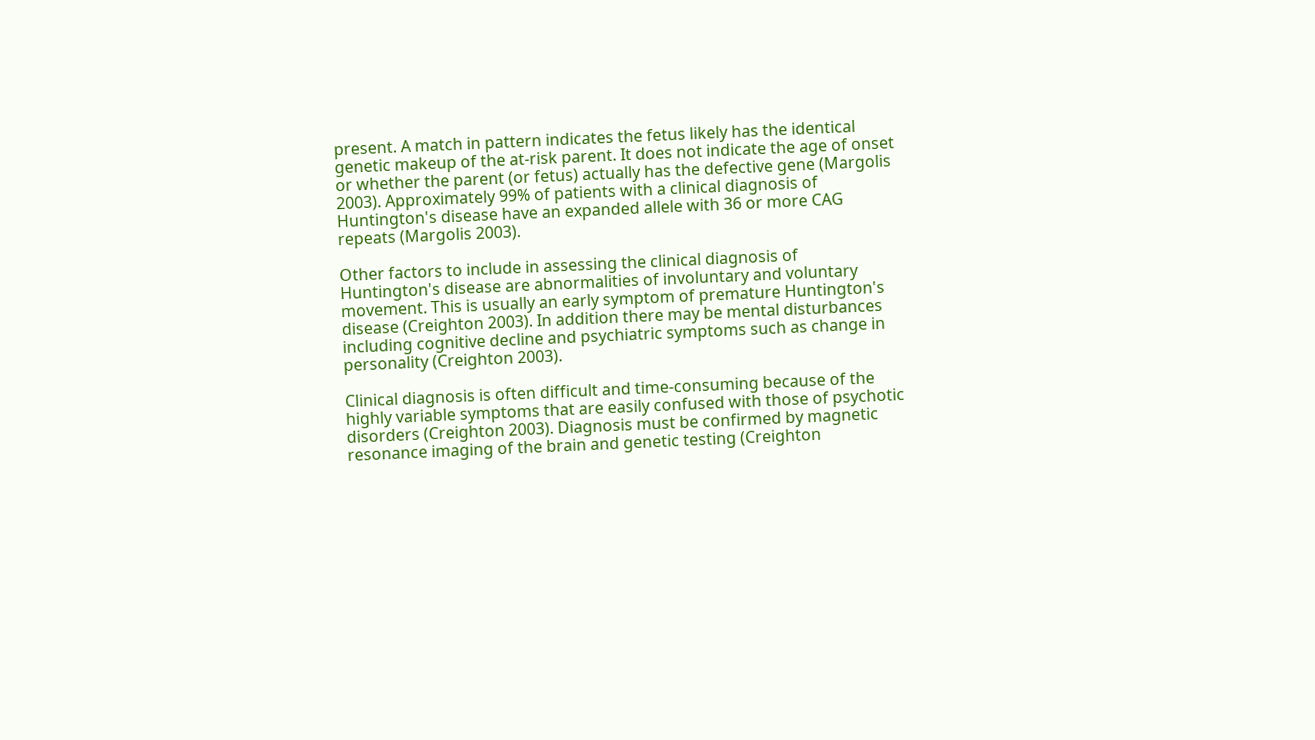present. A match in pattern indicates the fetus likely has the identical genetic makeup of the at-risk parent. It does not indicate the age of onset or whether the parent (or fetus) actually has the defective gene (Margolis 2003). Approximately 99% of patients with a clinical diagnosis of Huntington's disease have an expanded allele with 36 or more CAG repeats (Margolis 2003).

Other factors to include in assessing the clinical diagnosis of Huntington's disease are abnormalities of involuntary and voluntary movement. This is usually an early symptom of premature Huntington's disease (Creighton 2003). In addition there may be mental disturbances including cognitive decline and psychiatric symptoms such as change in personality (Creighton 2003).

Clinical diagnosis is often difficult and time-consuming because of the highly variable symptoms that are easily confused with those of psychotic disorders (Creighton 2003). Diagnosis must be confirmed by magnetic resonance imaging of the brain and genetic testing (Creighton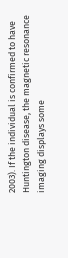2003). If the individual is confirmed to have Huntington disease, the magnetic resonance imaging displays some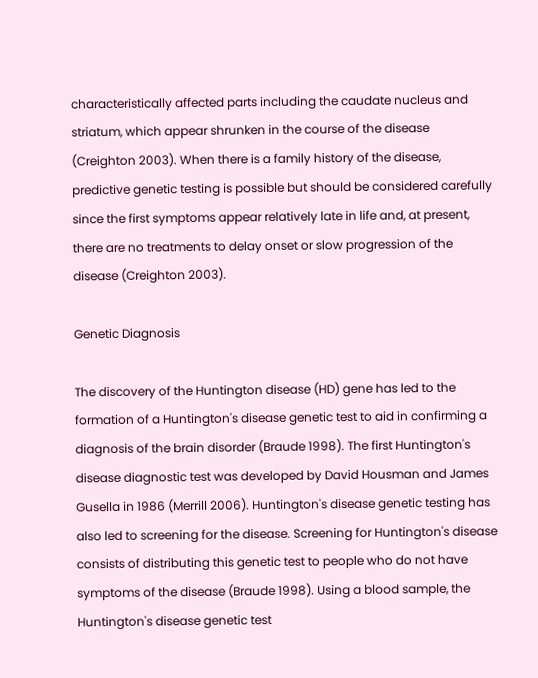characteristically affected parts including the caudate nucleus and striatum, which appear shrunken in the course of the disease (Creighton 2003). When there is a family history of the disease, predictive genetic testing is possible but should be considered carefully since the first symptoms appear relatively late in life and, at present, there are no treatments to delay onset or slow progression of the disease (Creighton 2003).

Genetic Diagnosis

The discovery of the Huntington disease (HD) gene has led to the formation of a Huntington's disease genetic test to aid in confirming a diagnosis of the brain disorder (Braude 1998). The first Huntington's disease diagnostic test was developed by David Housman and James Gusella in 1986 (Merrill 2006). Huntington's disease genetic testing has also led to screening for the disease. Screening for Huntington's disease consists of distributing this genetic test to people who do not have symptoms of the disease (Braude 1998). Using a blood sample, the Huntington's disease genetic test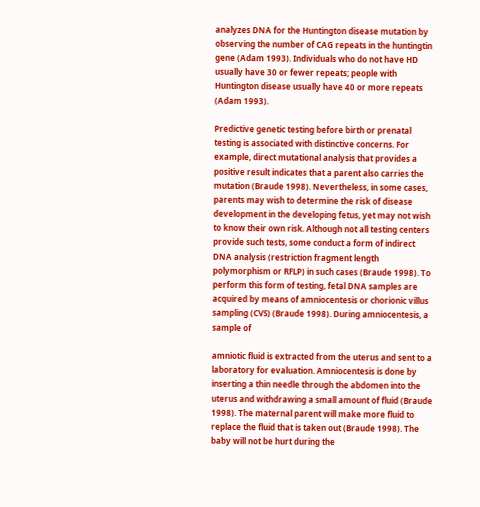analyzes DNA for the Huntington disease mutation by observing the number of CAG repeats in the huntingtin gene (Adam 1993). Individuals who do not have HD usually have 30 or fewer repeats; people with Huntington disease usually have 40 or more repeats (Adam 1993).

Predictive genetic testing before birth or prenatal testing is associated with distinctive concerns. For example, direct mutational analysis that provides a positive result indicates that a parent also carries the mutation (Braude 1998). Nevertheless, in some cases, parents may wish to determine the risk of disease development in the developing fetus, yet may not wish to know their own risk. Although not all testing centers provide such tests, some conduct a form of indirect DNA analysis (restriction fragment length polymorphism or RFLP) in such cases (Braude 1998). To perform this form of testing, fetal DNA samples are acquired by means of amniocentesis or chorionic villus sampling (CVS) (Braude 1998). During amniocentesis, a sample of

amniotic fluid is extracted from the uterus and sent to a laboratory for evaluation. Amniocentesis is done by inserting a thin needle through the abdomen into the uterus and withdrawing a small amount of fluid (Braude 1998). The maternal parent will make more fluid to replace the fluid that is taken out (Braude 1998). The baby will not be hurt during the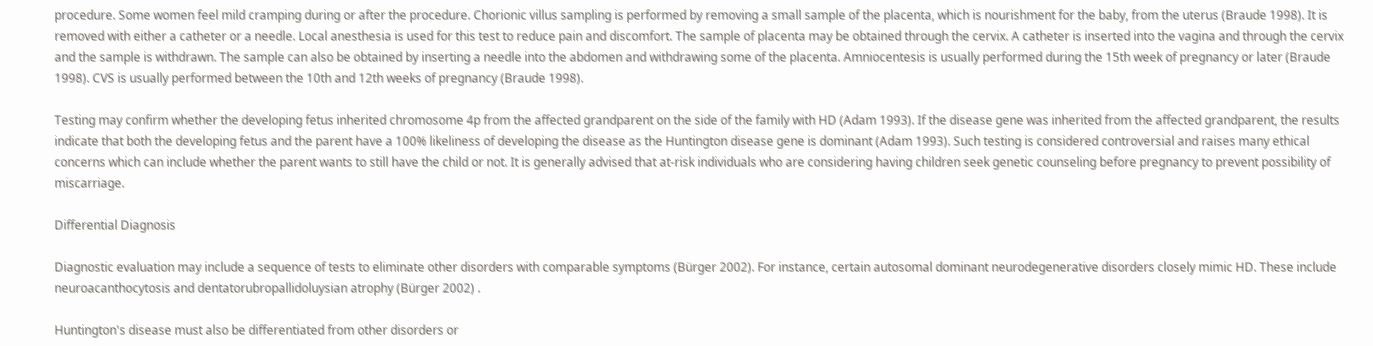procedure. Some women feel mild cramping during or after the procedure. Chorionic villus sampling is performed by removing a small sample of the placenta, which is nourishment for the baby, from the uterus (Braude 1998). It is removed with either a catheter or a needle. Local anesthesia is used for this test to reduce pain and discomfort. The sample of placenta may be obtained through the cervix. A catheter is inserted into the vagina and through the cervix and the sample is withdrawn. The sample can also be obtained by inserting a needle into the abdomen and withdrawing some of the placenta. Amniocentesis is usually performed during the 15th week of pregnancy or later (Braude 1998). CVS is usually performed between the 10th and 12th weeks of pregnancy (Braude 1998).

Testing may confirm whether the developing fetus inherited chromosome 4p from the affected grandparent on the side of the family with HD (Adam 1993). If the disease gene was inherited from the affected grandparent, the results indicate that both the developing fetus and the parent have a 100% likeliness of developing the disease as the Huntington disease gene is dominant (Adam 1993). Such testing is considered controversial and raises many ethical concerns which can include whether the parent wants to still have the child or not. It is generally advised that at-risk individuals who are considering having children seek genetic counseling before pregnancy to prevent possibility of miscarriage.

Differential Diagnosis

Diagnostic evaluation may include a sequence of tests to eliminate other disorders with comparable symptoms (Bürger 2002). For instance, certain autosomal dominant neurodegenerative disorders closely mimic HD. These include neuroacanthocytosis and dentatorubropallidoluysian atrophy (Bürger 2002) .

Huntington's disease must also be differentiated from other disorders or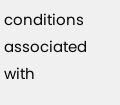conditions associated with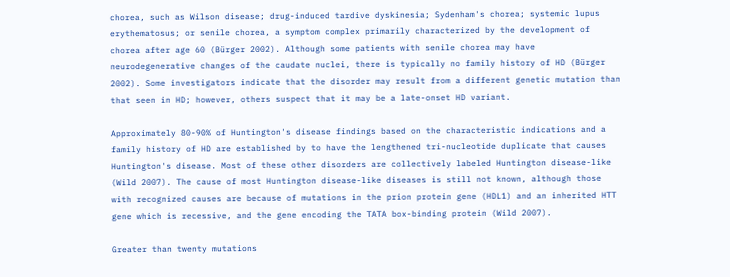chorea, such as Wilson disease; drug-induced tardive dyskinesia; Sydenham's chorea; systemic lupus erythematosus; or senile chorea, a symptom complex primarily characterized by the development of chorea after age 60 (Bürger 2002). Although some patients with senile chorea may have neurodegenerative changes of the caudate nuclei, there is typically no family history of HD (Bürger 2002). Some investigators indicate that the disorder may result from a different genetic mutation than that seen in HD; however, others suspect that it may be a late-onset HD variant.

Approximately 80-90% of Huntington's disease findings based on the characteristic indications and a family history of HD are established by to have the lengthened tri-nucleotide duplicate that causes Huntington's disease. Most of these other disorders are collectively labeled Huntington disease-like (Wild 2007). The cause of most Huntington disease-like diseases is still not known, although those with recognized causes are because of mutations in the prion protein gene (HDL1) and an inherited HTT gene which is recessive, and the gene encoding the TATA box-binding protein (Wild 2007).

Greater than twenty mutations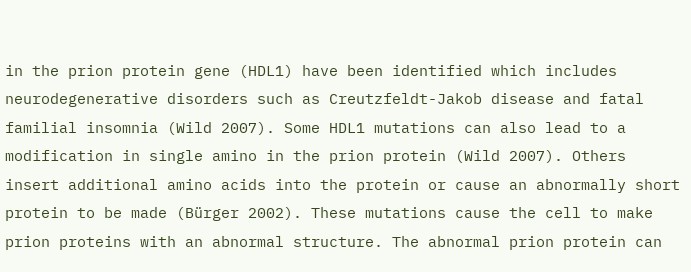in the prion protein gene (HDL1) have been identified which includes neurodegenerative disorders such as Creutzfeldt-Jakob disease and fatal familial insomnia (Wild 2007). Some HDL1 mutations can also lead to a modification in single amino in the prion protein (Wild 2007). Others insert additional amino acids into the protein or cause an abnormally short protein to be made (Bürger 2002). These mutations cause the cell to make prion proteins with an abnormal structure. The abnormal prion protein can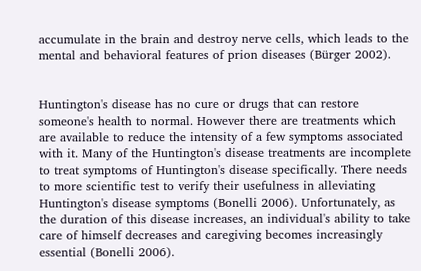accumulate in the brain and destroy nerve cells, which leads to the mental and behavioral features of prion diseases (Bürger 2002).


Huntington's disease has no cure or drugs that can restore someone's health to normal. However there are treatments which are available to reduce the intensity of a few symptoms associated with it. Many of the Huntington's disease treatments are incomplete to treat symptoms of Huntington's disease specifically. There needs to more scientific test to verify their usefulness in alleviating Huntington's disease symptoms (Bonelli 2006). Unfortunately, as the duration of this disease increases, an individual's ability to take care of himself decreases and caregiving becomes increasingly essential (Bonelli 2006).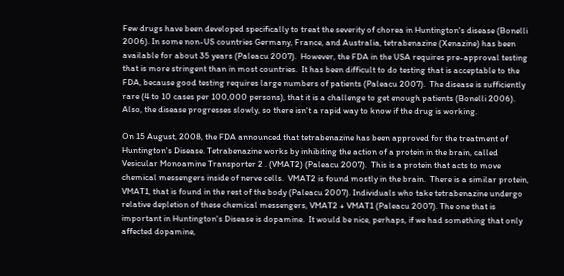Few drugs have been developed specifically to treat the severity of chorea in Huntington's disease (Bonelli 2006). In some non-US countries Germany, France, and Australia, tetrabenazine (Xenazine) has been available for about 35 years (Paleacu 2007).  However, the FDA in the USA requires pre-approval testing that is more stringent than in most countries.  It has been difficult to do testing that is acceptable to the FDA, because good testing requires large numbers of patients (Paleacu 2007).  The disease is sufficiently rare (4 to 10 cases per 100,000 persons), that it is a challenge to get enough patients (Bonelli 2006).  Also, the disease progresses slowly, so there isn't a rapid way to know if the drug is working.

On 15 August, 2008, the FDA announced that tetrabenazine has been approved for the treatment of Huntington's Disease. Tetrabenazine works by inhibiting the action of a protein in the brain, called Vesicular Monoamine Transporter 2 . (VMAT2) (Paleacu 2007).  This is a protein that acts to move chemical messengers inside of nerve cells.  VMAT2 is found mostly in the brain.  There is a similar protein, VMAT1, that is found in the rest of the body (Paleacu 2007). Individuals who take tetrabenazine undergo relative depletion of these chemical messengers, VMAT2 + VMAT1 (Paleacu 2007). The one that is important in Huntington's Disease is dopamine.  It would be nice, perhaps, if we had something that only affected dopamine,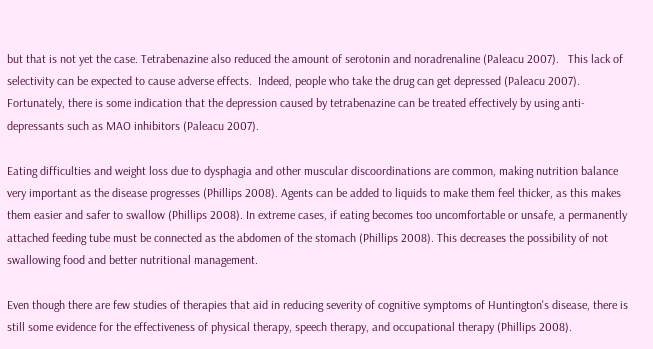but that is not yet the case. Tetrabenazine also reduced the amount of serotonin and noradrenaline (Paleacu 2007).   This lack of selectivity can be expected to cause adverse effects.  Indeed, people who take the drug can get depressed (Paleacu 2007).  Fortunately, there is some indication that the depression caused by tetrabenazine can be treated effectively by using anti-depressants such as MAO inhibitors (Paleacu 2007).

Eating difficulties and weight loss due to dysphagia and other muscular discoordinations are common, making nutrition balance very important as the disease progresses (Phillips 2008). Agents can be added to liquids to make them feel thicker, as this makes them easier and safer to swallow (Phillips 2008). In extreme cases, if eating becomes too uncomfortable or unsafe, a permanently attached feeding tube must be connected as the abdomen of the stomach (Phillips 2008). This decreases the possibility of not swallowing food and better nutritional management.

Even though there are few studies of therapies that aid in reducing severity of cognitive symptoms of Huntington's disease, there is still some evidence for the effectiveness of physical therapy, speech therapy, and occupational therapy (Phillips 2008).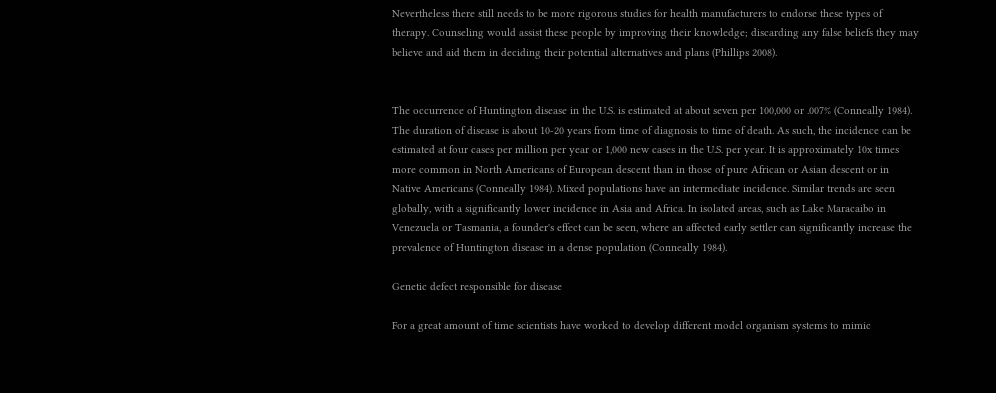Nevertheless there still needs to be more rigorous studies for health manufacturers to endorse these types of therapy. Counseling would assist these people by improving their knowledge; discarding any false beliefs they may believe and aid them in deciding their potential alternatives and plans (Phillips 2008).


The occurrence of Huntington disease in the U.S. is estimated at about seven per 100,000 or .007% (Conneally 1984). The duration of disease is about 10-20 years from time of diagnosis to time of death. As such, the incidence can be estimated at four cases per million per year or 1,000 new cases in the U.S. per year. It is approximately 10x times more common in North Americans of European descent than in those of pure African or Asian descent or in Native Americans (Conneally 1984). Mixed populations have an intermediate incidence. Similar trends are seen globally, with a significantly lower incidence in Asia and Africa. In isolated areas, such as Lake Maracaibo in Venezuela or Tasmania, a founder's effect can be seen, where an affected early settler can significantly increase the prevalence of Huntington disease in a dense population (Conneally 1984).

Genetic defect responsible for disease

For a great amount of time scientists have worked to develop different model organism systems to mimic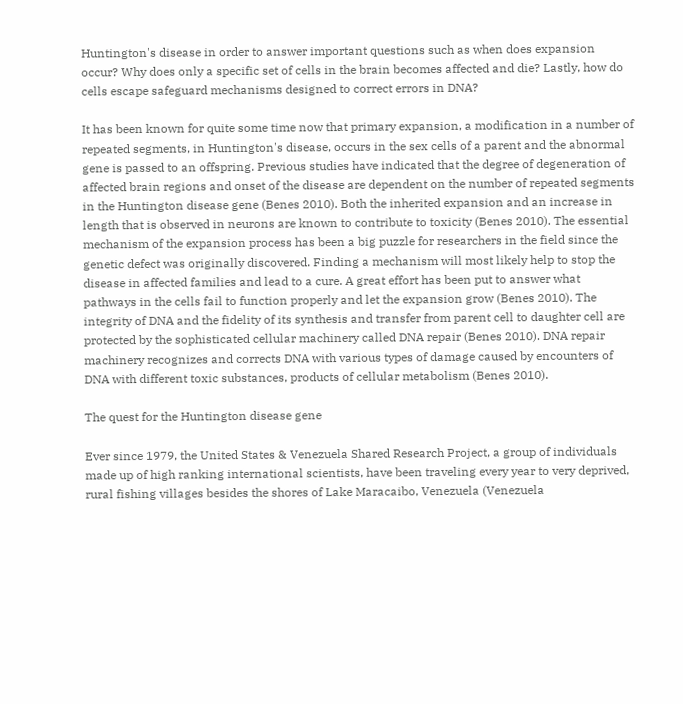Huntington's disease in order to answer important questions such as when does expansion occur? Why does only a specific set of cells in the brain becomes affected and die? Lastly, how do cells escape safeguard mechanisms designed to correct errors in DNA?

It has been known for quite some time now that primary expansion, a modification in a number of repeated segments, in Huntington's disease, occurs in the sex cells of a parent and the abnormal gene is passed to an offspring. Previous studies have indicated that the degree of degeneration of affected brain regions and onset of the disease are dependent on the number of repeated segments in the Huntington disease gene (Benes 2010). Both the inherited expansion and an increase in length that is observed in neurons are known to contribute to toxicity (Benes 2010). The essential mechanism of the expansion process has been a big puzzle for researchers in the field since the genetic defect was originally discovered. Finding a mechanism will most likely help to stop the disease in affected families and lead to a cure. A great effort has been put to answer what pathways in the cells fail to function properly and let the expansion grow (Benes 2010). The integrity of DNA and the fidelity of its synthesis and transfer from parent cell to daughter cell are protected by the sophisticated cellular machinery called DNA repair (Benes 2010). DNA repair machinery recognizes and corrects DNA with various types of damage caused by encounters of DNA with different toxic substances, products of cellular metabolism (Benes 2010).

The quest for the Huntington disease gene

Ever since 1979, the United States & Venezuela Shared Research Project, a group of individuals made up of high ranking international scientists, have been traveling every year to very deprived, rural fishing villages besides the shores of Lake Maracaibo, Venezuela (Venezuela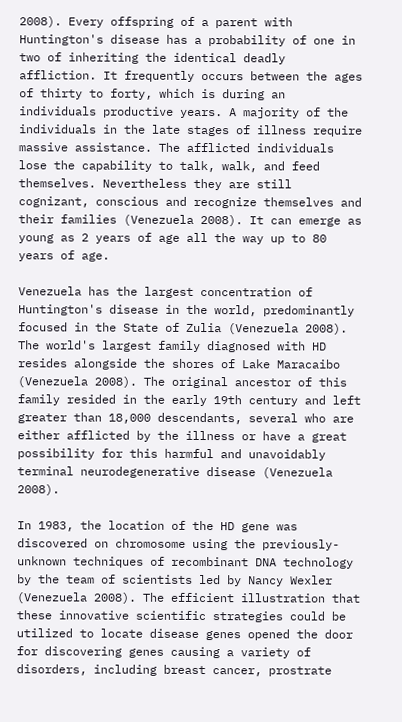2008). Every offspring of a parent with Huntington's disease has a probability of one in two of inheriting the identical deadly affliction. It frequently occurs between the ages of thirty to forty, which is during an individuals productive years. A majority of the individuals in the late stages of illness require massive assistance. The afflicted individuals lose the capability to talk, walk, and feed themselves. Nevertheless they are still cognizant, conscious and recognize themselves and their families (Venezuela 2008). It can emerge as young as 2 years of age all the way up to 80 years of age.

Venezuela has the largest concentration of Huntington's disease in the world, predominantly focused in the State of Zulia (Venezuela 2008). The world's largest family diagnosed with HD resides alongside the shores of Lake Maracaibo (Venezuela 2008). The original ancestor of this family resided in the early 19th century and left greater than 18,000 descendants, several who are either afflicted by the illness or have a great possibility for this harmful and unavoidably terminal neurodegenerative disease (Venezuela 2008).

In 1983, the location of the HD gene was discovered on chromosome using the previously-unknown techniques of recombinant DNA technology by the team of scientists led by Nancy Wexler (Venezuela 2008). The efficient illustration that these innovative scientific strategies could be utilized to locate disease genes opened the door for discovering genes causing a variety of disorders, including breast cancer, prostrate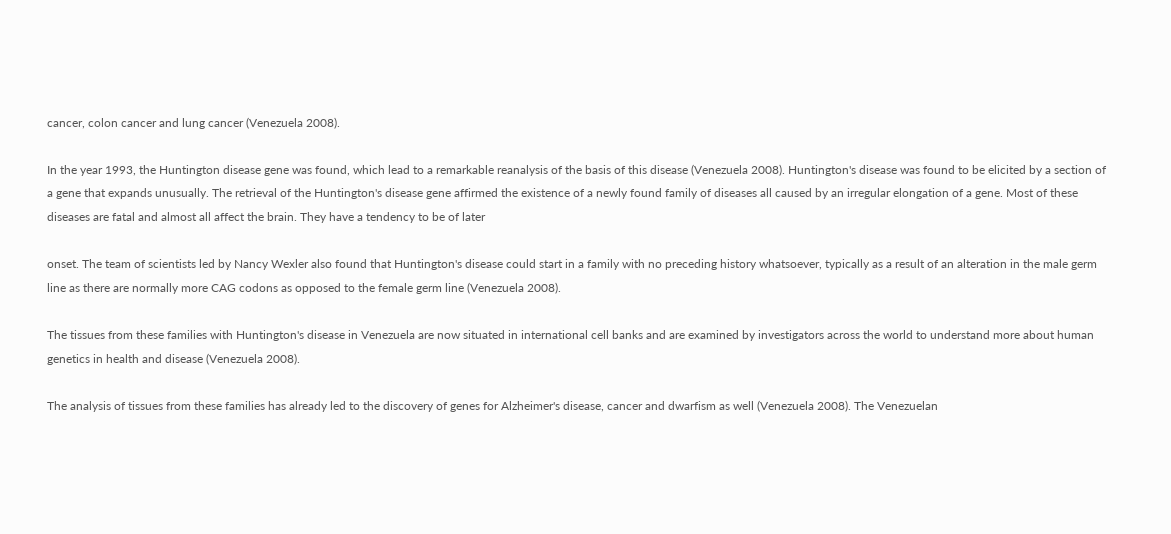cancer, colon cancer and lung cancer (Venezuela 2008).

In the year 1993, the Huntington disease gene was found, which lead to a remarkable reanalysis of the basis of this disease (Venezuela 2008). Huntington's disease was found to be elicited by a section of a gene that expands unusually. The retrieval of the Huntington's disease gene affirmed the existence of a newly found family of diseases all caused by an irregular elongation of a gene. Most of these diseases are fatal and almost all affect the brain. They have a tendency to be of later

onset. The team of scientists led by Nancy Wexler also found that Huntington's disease could start in a family with no preceding history whatsoever, typically as a result of an alteration in the male germ line as there are normally more CAG codons as opposed to the female germ line (Venezuela 2008).

The tissues from these families with Huntington's disease in Venezuela are now situated in international cell banks and are examined by investigators across the world to understand more about human genetics in health and disease (Venezuela 2008).

The analysis of tissues from these families has already led to the discovery of genes for Alzheimer's disease, cancer and dwarfism as well (Venezuela 2008). The Venezuelan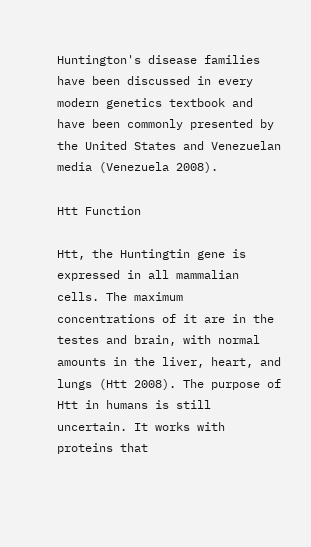Huntington's disease families have been discussed in every modern genetics textbook and have been commonly presented by the United States and Venezuelan media (Venezuela 2008).

Htt Function

Htt, the Huntingtin gene is expressed in all mammalian cells. The maximum concentrations of it are in the testes and brain, with normal amounts in the liver, heart, and lungs (Htt 2008). The purpose of Htt in humans is still uncertain. It works with proteins that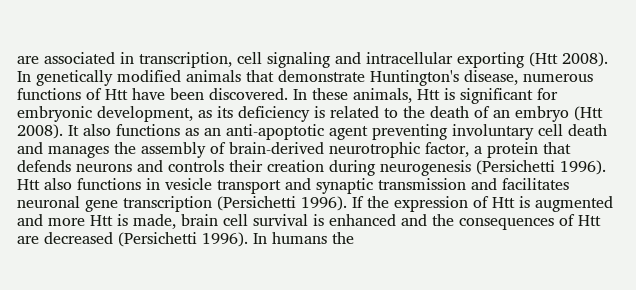are associated in transcription, cell signaling and intracellular exporting (Htt 2008). In genetically modified animals that demonstrate Huntington's disease, numerous functions of Htt have been discovered. In these animals, Htt is significant for embryonic development, as its deficiency is related to the death of an embryo (Htt 2008). It also functions as an anti-apoptotic agent preventing involuntary cell death and manages the assembly of brain-derived neurotrophic factor, a protein that defends neurons and controls their creation during neurogenesis (Persichetti 1996). Htt also functions in vesicle transport and synaptic transmission and facilitates neuronal gene transcription (Persichetti 1996). If the expression of Htt is augmented and more Htt is made, brain cell survival is enhanced and the consequences of Htt are decreased (Persichetti 1996). In humans the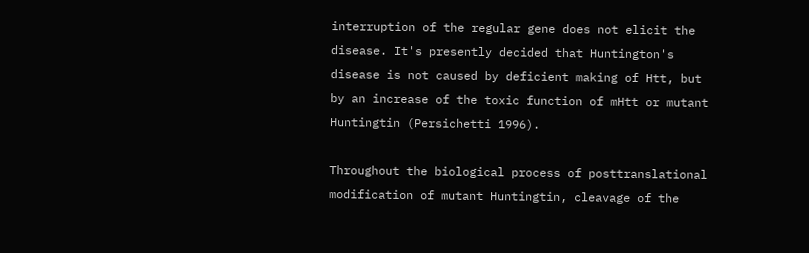interruption of the regular gene does not elicit the disease. It's presently decided that Huntington's disease is not caused by deficient making of Htt, but by an increase of the toxic function of mHtt or mutant Huntingtin (Persichetti 1996).

Throughout the biological process of posttranslational modification of mutant Huntingtin, cleavage of the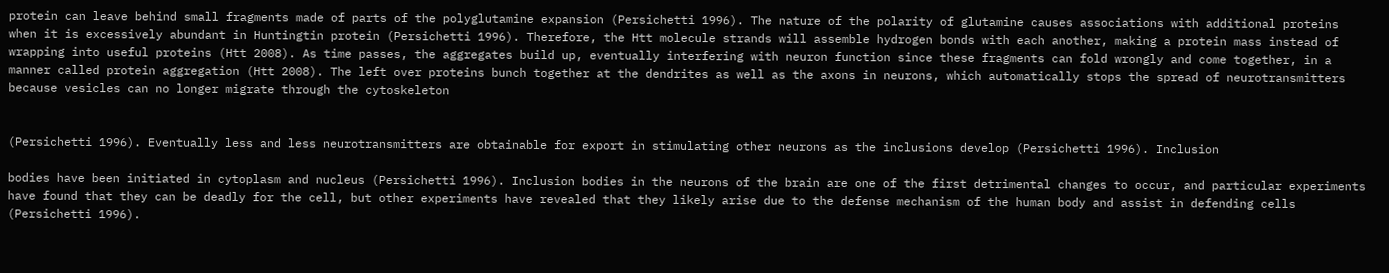protein can leave behind small fragments made of parts of the polyglutamine expansion (Persichetti 1996). The nature of the polarity of glutamine causes associations with additional proteins when it is excessively abundant in Huntingtin protein (Persichetti 1996). Therefore, the Htt molecule strands will assemble hydrogen bonds with each another, making a protein mass instead of wrapping into useful proteins (Htt 2008). As time passes, the aggregates build up, eventually interfering with neuron function since these fragments can fold wrongly and come together, in a manner called protein aggregation (Htt 2008). The left over proteins bunch together at the dendrites as well as the axons in neurons, which automatically stops the spread of neurotransmitters because vesicles can no longer migrate through the cytoskeleton


(Persichetti 1996). Eventually less and less neurotransmitters are obtainable for export in stimulating other neurons as the inclusions develop (Persichetti 1996). Inclusion

bodies have been initiated in cytoplasm and nucleus (Persichetti 1996). Inclusion bodies in the neurons of the brain are one of the first detrimental changes to occur, and particular experiments have found that they can be deadly for the cell, but other experiments have revealed that they likely arise due to the defense mechanism of the human body and assist in defending cells (Persichetti 1996).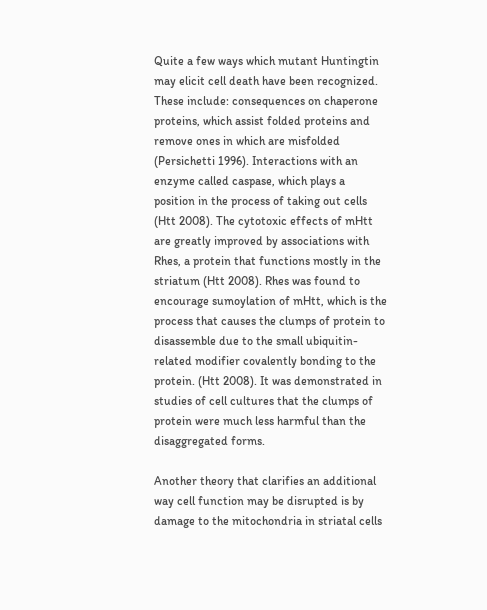Quite a few ways which mutant Huntingtin may elicit cell death have been recognized. These include: consequences on chaperone proteins, which assist folded proteins and remove ones in which are misfolded (Persichetti 1996). Interactions with an enzyme called caspase, which plays a position in the process of taking out cells (Htt 2008). The cytotoxic effects of mHtt are greatly improved by associations with Rhes, a protein that functions mostly in the striatum (Htt 2008). Rhes was found to encourage sumoylation of mHtt, which is the process that causes the clumps of protein to disassemble due to the small ubiquitin-related modifier covalently bonding to the protein. (Htt 2008). It was demonstrated in studies of cell cultures that the clumps of protein were much less harmful than the disaggregated forms.

Another theory that clarifies an additional way cell function may be disrupted is by damage to the mitochondria in striatal cells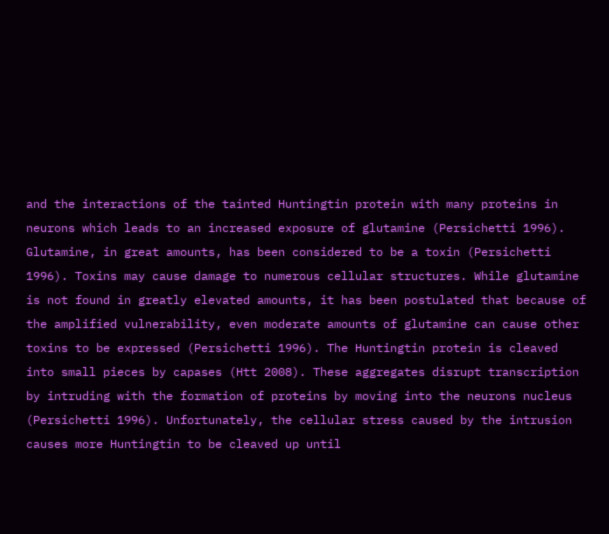and the interactions of the tainted Huntingtin protein with many proteins in neurons which leads to an increased exposure of glutamine (Persichetti 1996). Glutamine, in great amounts, has been considered to be a toxin (Persichetti 1996). Toxins may cause damage to numerous cellular structures. While glutamine is not found in greatly elevated amounts, it has been postulated that because of the amplified vulnerability, even moderate amounts of glutamine can cause other toxins to be expressed (Persichetti 1996). The Huntingtin protein is cleaved into small pieces by capases (Htt 2008). These aggregates disrupt transcription by intruding with the formation of proteins by moving into the neurons nucleus (Persichetti 1996). Unfortunately, the cellular stress caused by the intrusion causes more Huntingtin to be cleaved up until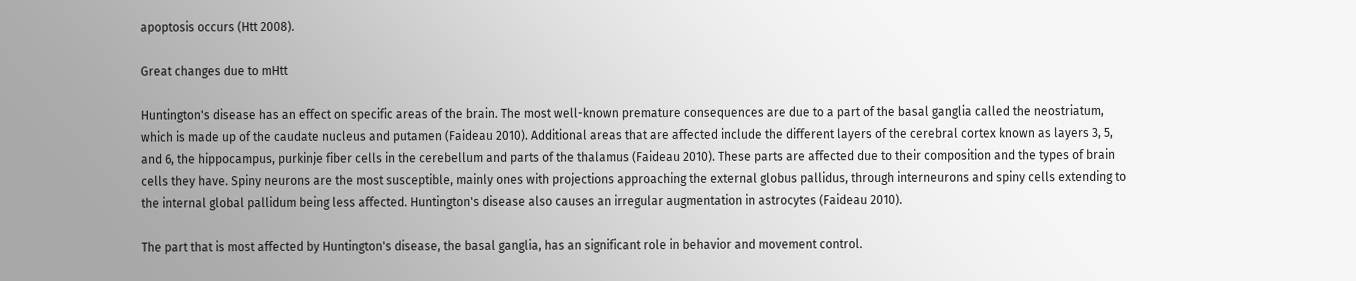apoptosis occurs (Htt 2008).

Great changes due to mHtt

Huntington's disease has an effect on specific areas of the brain. The most well-known premature consequences are due to a part of the basal ganglia called the neostriatum, which is made up of the caudate nucleus and putamen (Faideau 2010). Additional areas that are affected include the different layers of the cerebral cortex known as layers 3, 5, and 6, the hippocampus, purkinje fiber cells in the cerebellum and parts of the thalamus (Faideau 2010). These parts are affected due to their composition and the types of brain cells they have. Spiny neurons are the most susceptible, mainly ones with projections approaching the external globus pallidus, through interneurons and spiny cells extending to the internal global pallidum being less affected. Huntington's disease also causes an irregular augmentation in astrocytes (Faideau 2010).

The part that is most affected by Huntington's disease, the basal ganglia, has an significant role in behavior and movement control.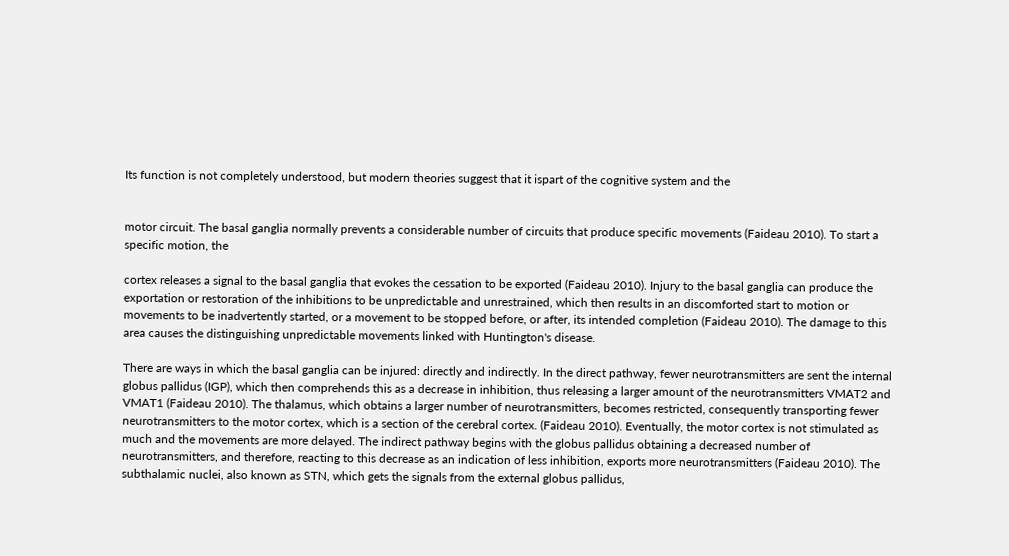Its function is not completely understood, but modern theories suggest that it ispart of the cognitive system and the


motor circuit. The basal ganglia normally prevents a considerable number of circuits that produce specific movements (Faideau 2010). To start a specific motion, the

cortex releases a signal to the basal ganglia that evokes the cessation to be exported (Faideau 2010). Injury to the basal ganglia can produce the exportation or restoration of the inhibitions to be unpredictable and unrestrained, which then results in an discomforted start to motion or movements to be inadvertently started, or a movement to be stopped before, or after, its intended completion (Faideau 2010). The damage to this area causes the distinguishing unpredictable movements linked with Huntington's disease.

There are ways in which the basal ganglia can be injured: directly and indirectly. In the direct pathway, fewer neurotransmitters are sent the internal globus pallidus (IGP), which then comprehends this as a decrease in inhibition, thus releasing a larger amount of the neurotransmitters VMAT2 and VMAT1 (Faideau 2010). The thalamus, which obtains a larger number of neurotransmitters, becomes restricted, consequently transporting fewer neurotransmitters to the motor cortex, which is a section of the cerebral cortex. (Faideau 2010). Eventually, the motor cortex is not stimulated as much and the movements are more delayed. The indirect pathway begins with the globus pallidus obtaining a decreased number of neurotransmitters, and therefore, reacting to this decrease as an indication of less inhibition, exports more neurotransmitters (Faideau 2010). The subthalamic nuclei, also known as STN, which gets the signals from the external globus pallidus,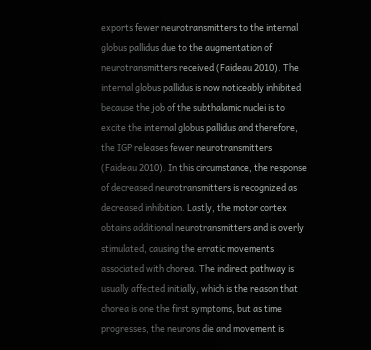exports fewer neurotransmitters to the internal globus pallidus due to the augmentation of neurotransmitters received (Faideau 2010). The internal globus pallidus is now noticeably inhibited because the job of the subthalamic nuclei is to excite the internal globus pallidus and therefore, the IGP releases fewer neurotransmitters (Faideau 2010). In this circumstance, the response of decreased neurotransmitters is recognized as decreased inhibition. Lastly, the motor cortex obtains additional neurotransmitters and is overly stimulated, causing the erratic movements associated with chorea. The indirect pathway is usually affected initially, which is the reason that chorea is one the first symptoms, but as time progresses, the neurons die and movement is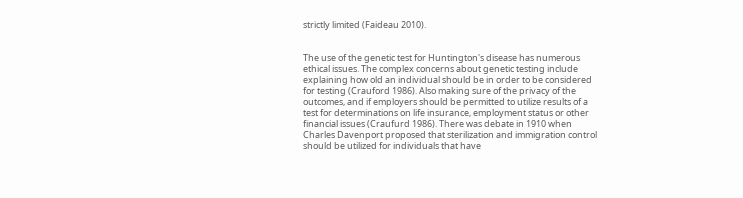strictly limited (Faideau 2010).


The use of the genetic test for Huntington's disease has numerous ethical issues. The complex concerns about genetic testing include explaining how old an individual should be in order to be considered for testing (Crauford 1986). Also making sure of the privacy of the outcomes, and if employers should be permitted to utilize results of a test for determinations on life insurance, employment status or other financial issues (Craufurd 1986). There was debate in 1910 when Charles Davenport proposed that sterilization and immigration control should be utilized for individuals that have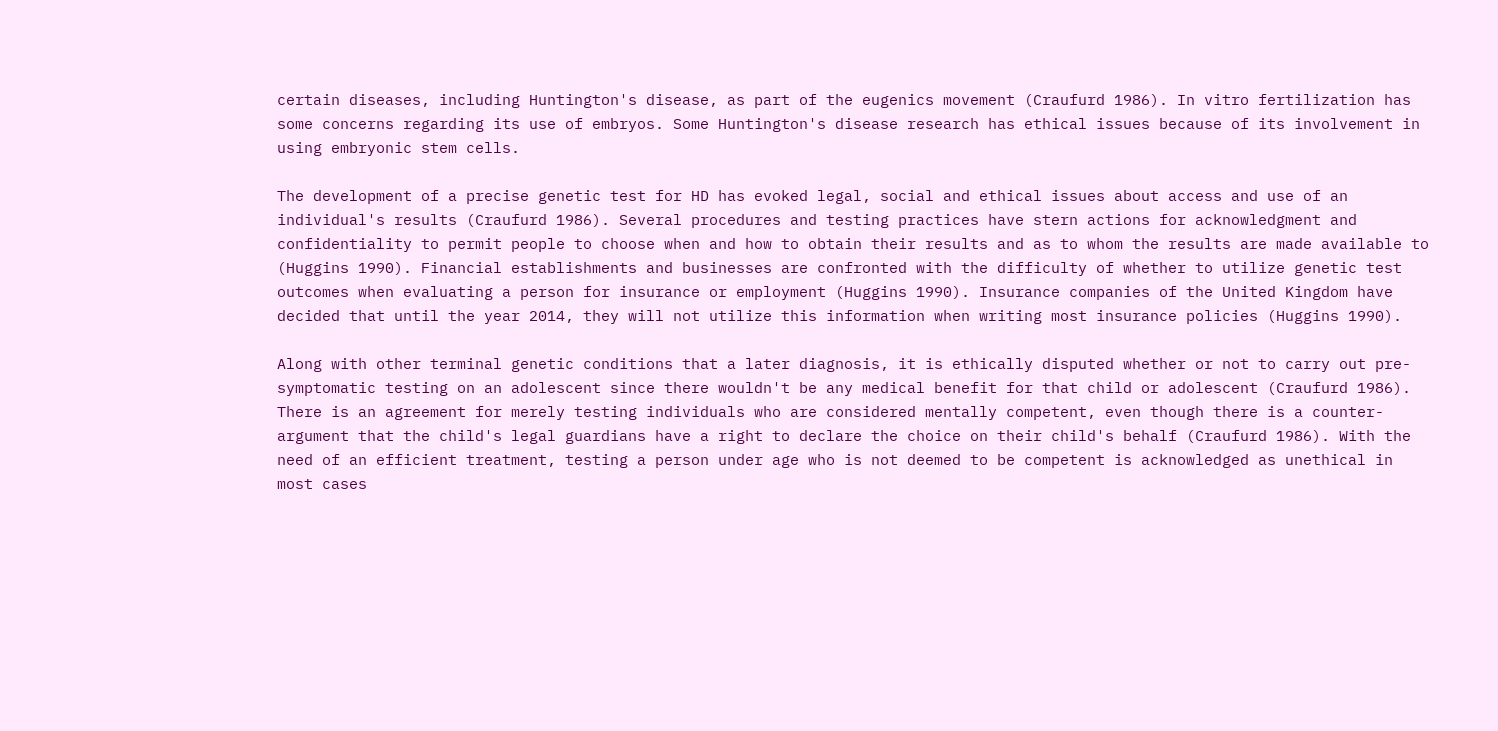certain diseases, including Huntington's disease, as part of the eugenics movement (Craufurd 1986). In vitro fertilization has some concerns regarding its use of embryos. Some Huntington's disease research has ethical issues because of its involvement in using embryonic stem cells.

The development of a precise genetic test for HD has evoked legal, social and ethical issues about access and use of an individual's results (Craufurd 1986). Several procedures and testing practices have stern actions for acknowledgment and confidentiality to permit people to choose when and how to obtain their results and as to whom the results are made available to (Huggins 1990). Financial establishments and businesses are confronted with the difficulty of whether to utilize genetic test outcomes when evaluating a person for insurance or employment (Huggins 1990). Insurance companies of the United Kingdom have decided that until the year 2014, they will not utilize this information when writing most insurance policies (Huggins 1990).

Along with other terminal genetic conditions that a later diagnosis, it is ethically disputed whether or not to carry out pre-symptomatic testing on an adolescent since there wouldn't be any medical benefit for that child or adolescent (Craufurd 1986). There is an agreement for merely testing individuals who are considered mentally competent, even though there is a counter-argument that the child's legal guardians have a right to declare the choice on their child's behalf (Craufurd 1986). With the need of an efficient treatment, testing a person under age who is not deemed to be competent is acknowledged as unethical in most cases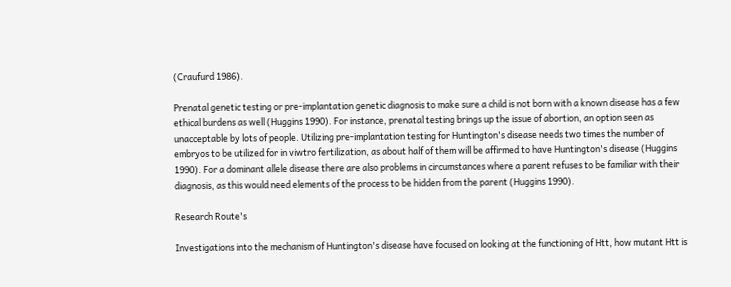(Craufurd 1986).

Prenatal genetic testing or pre-implantation genetic diagnosis to make sure a child is not born with a known disease has a few ethical burdens as well (Huggins 1990). For instance, prenatal testing brings up the issue of abortion, an option seen as unacceptable by lots of people. Utilizing pre-implantation testing for Huntington's disease needs two times the number of embryos to be utilized for in viwtro fertilization, as about half of them will be affirmed to have Huntington's disease (Huggins 1990). For a dominant allele disease there are also problems in circumstances where a parent refuses to be familiar with their diagnosis, as this would need elements of the process to be hidden from the parent (Huggins 1990).

Research Route's

Investigations into the mechanism of Huntington's disease have focused on looking at the functioning of Htt, how mutant Htt is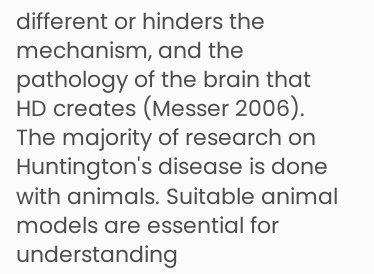different or hinders the mechanism, and the pathology of the brain that HD creates (Messer 2006). The majority of research on Huntington's disease is done with animals. Suitable animal models are essential for understanding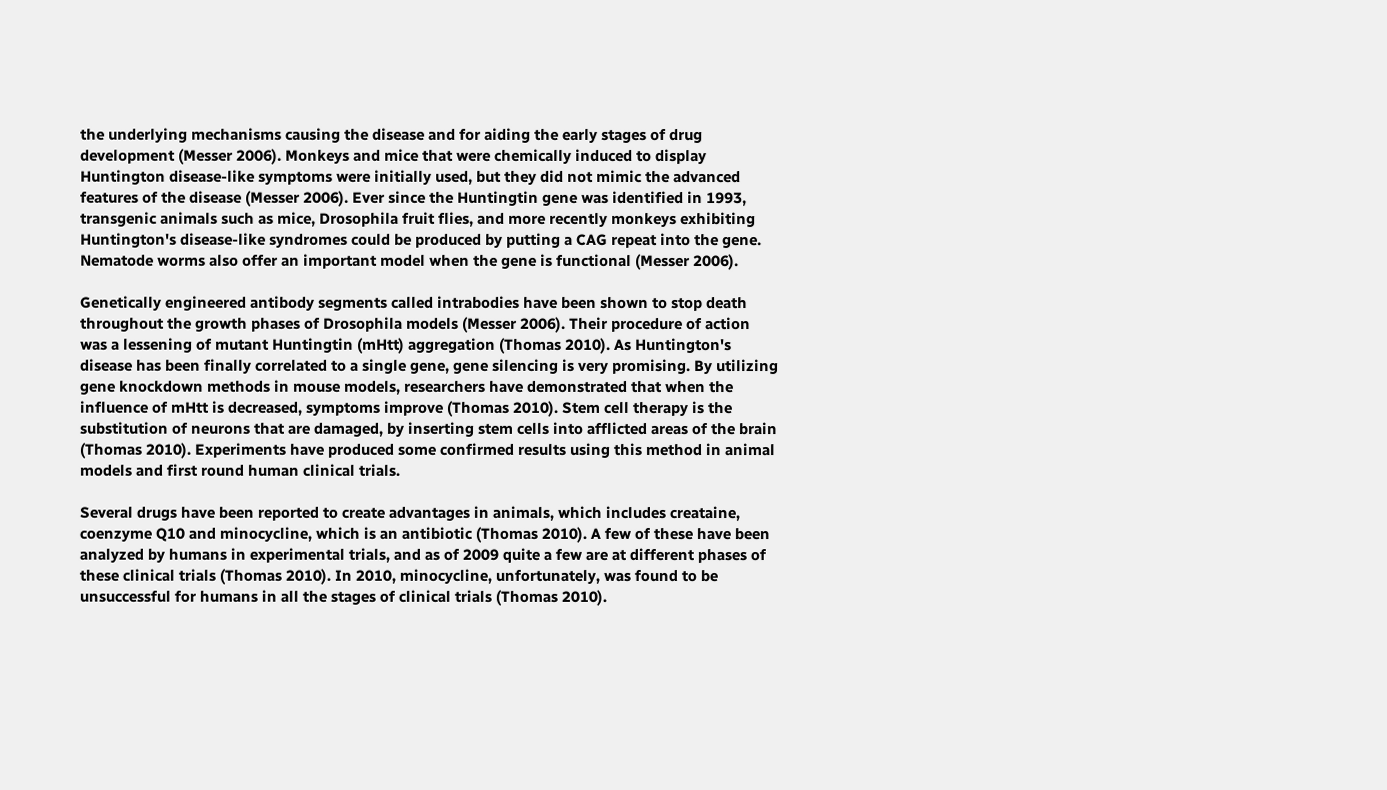the underlying mechanisms causing the disease and for aiding the early stages of drug development (Messer 2006). Monkeys and mice that were chemically induced to display Huntington disease-like symptoms were initially used, but they did not mimic the advanced features of the disease (Messer 2006). Ever since the Huntingtin gene was identified in 1993, transgenic animals such as mice, Drosophila fruit flies, and more recently monkeys exhibiting Huntington's disease-like syndromes could be produced by putting a CAG repeat into the gene. Nematode worms also offer an important model when the gene is functional (Messer 2006).

Genetically engineered antibody segments called intrabodies have been shown to stop death throughout the growth phases of Drosophila models (Messer 2006). Their procedure of action was a lessening of mutant Huntingtin (mHtt) aggregation (Thomas 2010). As Huntington's disease has been finally correlated to a single gene, gene silencing is very promising. By utilizing gene knockdown methods in mouse models, researchers have demonstrated that when the influence of mHtt is decreased, symptoms improve (Thomas 2010). Stem cell therapy is the substitution of neurons that are damaged, by inserting stem cells into afflicted areas of the brain (Thomas 2010). Experiments have produced some confirmed results using this method in animal models and first round human clinical trials.

Several drugs have been reported to create advantages in animals, which includes creataine, coenzyme Q10 and minocycline, which is an antibiotic (Thomas 2010). A few of these have been analyzed by humans in experimental trials, and as of 2009 quite a few are at different phases of these clinical trials (Thomas 2010). In 2010, minocycline, unfortunately, was found to be unsuccessful for humans in all the stages of clinical trials (Thomas 2010).